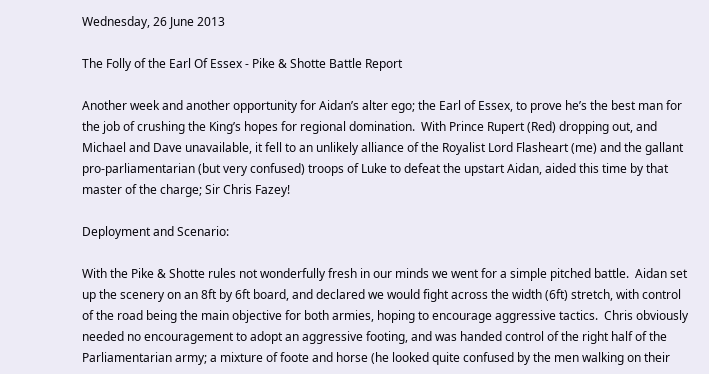Wednesday, 26 June 2013

The Folly of the Earl Of Essex - Pike & Shotte Battle Report

Another week and another opportunity for Aidan’s alter ego; the Earl of Essex, to prove he’s the best man for the job of crushing the King’s hopes for regional domination.  With Prince Rupert (Red) dropping out, and Michael and Dave unavailable, it fell to an unlikely alliance of the Royalist Lord Flasheart (me) and the gallant pro-parliamentarian (but very confused) troops of Luke to defeat the upstart Aidan, aided this time by that master of the charge; Sir Chris Fazey!

Deployment and Scenario:

With the Pike & Shotte rules not wonderfully fresh in our minds we went for a simple pitched battle.  Aidan set up the scenery on an 8ft by 6ft board, and declared we would fight across the width (6ft) stretch, with control of the road being the main objective for both armies, hoping to encourage aggressive tactics.  Chris obviously needed no encouragement to adopt an aggressive footing, and was handed control of the right half of the Parliamentarian army; a mixture of foote and horse (he looked quite confused by the men walking on their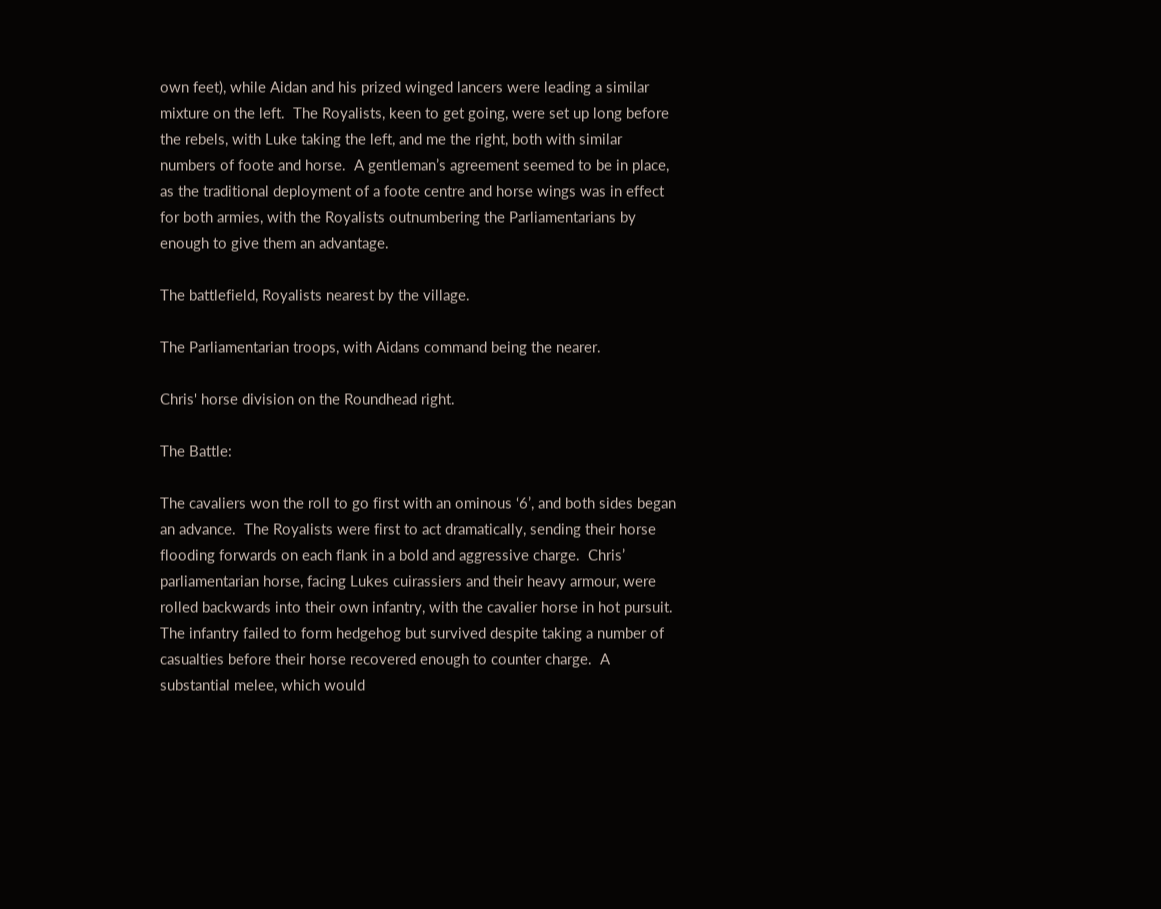own feet), while Aidan and his prized winged lancers were leading a similar mixture on the left.  The Royalists, keen to get going, were set up long before the rebels, with Luke taking the left, and me the right, both with similar numbers of foote and horse.  A gentleman’s agreement seemed to be in place, as the traditional deployment of a foote centre and horse wings was in effect for both armies, with the Royalists outnumbering the Parliamentarians by enough to give them an advantage.

The battlefield, Royalists nearest by the village.

The Parliamentarian troops, with Aidans command being the nearer.

Chris' horse division on the Roundhead right.

The Battle:

The cavaliers won the roll to go first with an ominous ‘6’, and both sides began an advance.  The Royalists were first to act dramatically, sending their horse flooding forwards on each flank in a bold and aggressive charge.  Chris’ parliamentarian horse, facing Lukes cuirassiers and their heavy armour, were rolled backwards into their own infantry, with the cavalier horse in hot pursuit.  The infantry failed to form hedgehog but survived despite taking a number of casualties before their horse recovered enough to counter charge.  A substantial melee, which would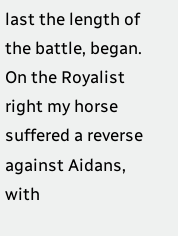last the length of the battle, began.  On the Royalist right my horse suffered a reverse against Aidans, with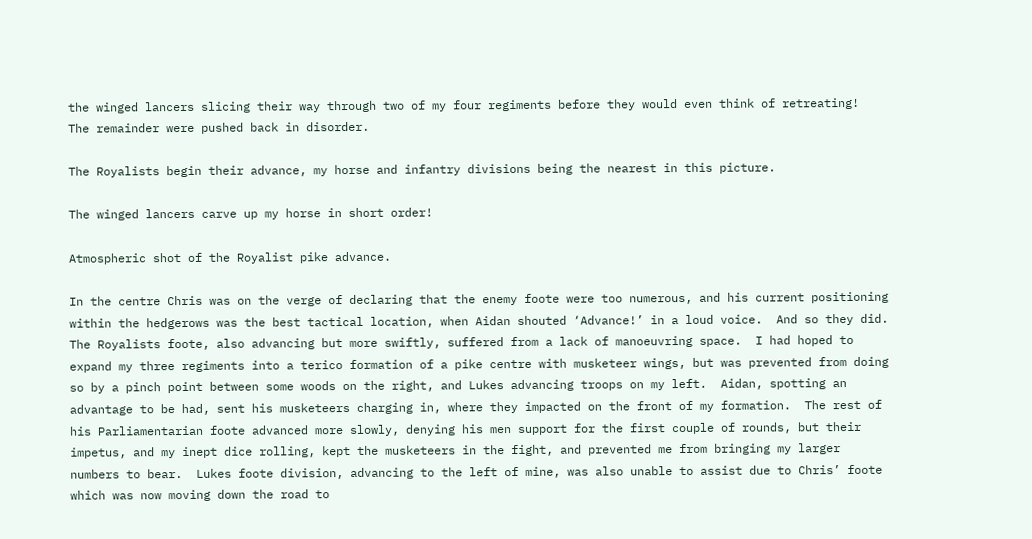the winged lancers slicing their way through two of my four regiments before they would even think of retreating!  The remainder were pushed back in disorder.

The Royalists begin their advance, my horse and infantry divisions being the nearest in this picture.

The winged lancers carve up my horse in short order!

Atmospheric shot of the Royalist pike advance.

In the centre Chris was on the verge of declaring that the enemy foote were too numerous, and his current positioning within the hedgerows was the best tactical location, when Aidan shouted ‘Advance!’ in a loud voice.  And so they did.  The Royalists foote, also advancing but more swiftly, suffered from a lack of manoeuvring space.  I had hoped to expand my three regiments into a terico formation of a pike centre with musketeer wings, but was prevented from doing so by a pinch point between some woods on the right, and Lukes advancing troops on my left.  Aidan, spotting an advantage to be had, sent his musketeers charging in, where they impacted on the front of my formation.  The rest of his Parliamentarian foote advanced more slowly, denying his men support for the first couple of rounds, but their impetus, and my inept dice rolling, kept the musketeers in the fight, and prevented me from bringing my larger numbers to bear.  Lukes foote division, advancing to the left of mine, was also unable to assist due to Chris’ foote which was now moving down the road to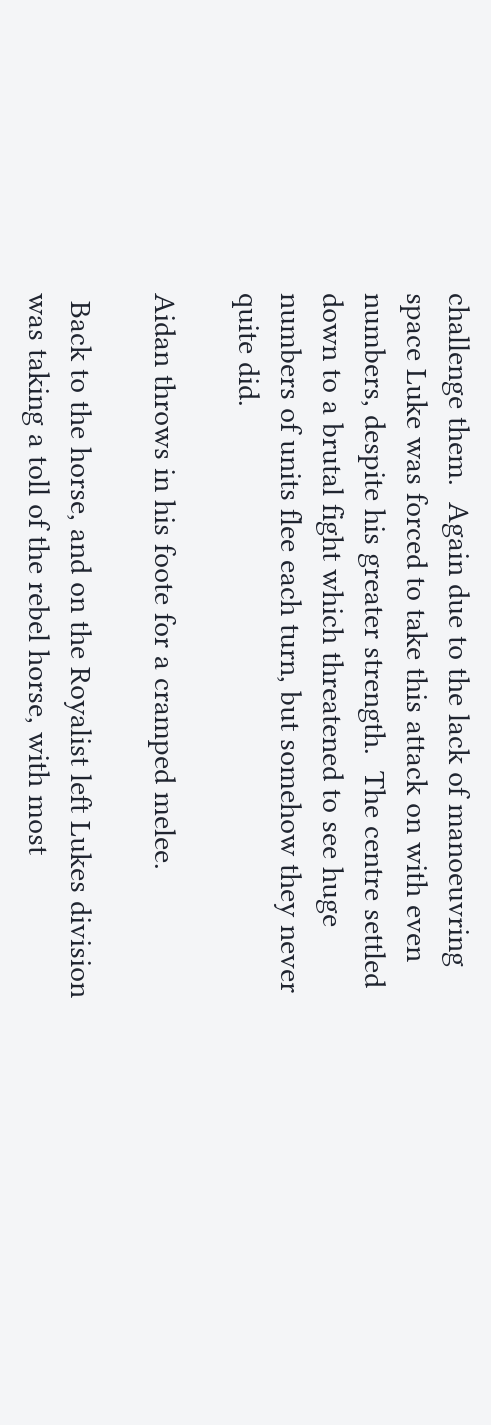challenge them.  Again due to the lack of manoeuvring space Luke was forced to take this attack on with even numbers, despite his greater strength.  The centre settled down to a brutal fight which threatened to see huge numbers of units flee each turn, but somehow they never quite did.

Aidan throws in his foote for a cramped melee.

 Back to the horse, and on the Royalist left Lukes division was taking a toll of the rebel horse, with most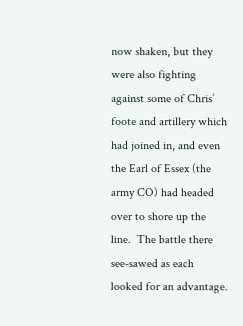now shaken, but they were also fighting against some of Chris’ foote and artillery which had joined in, and even the Earl of Essex (the army CO) had headed over to shore up the line.  The battle there see-sawed as each looked for an advantage.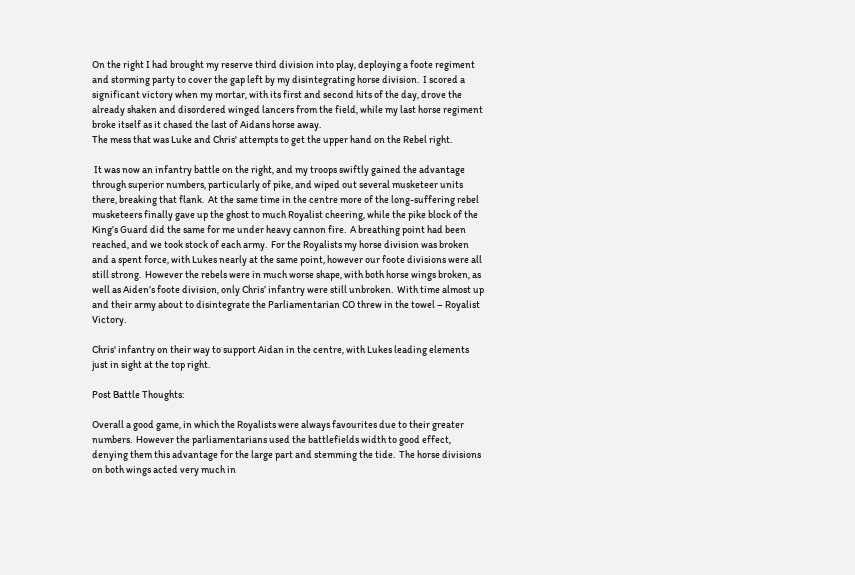On the right I had brought my reserve third division into play, deploying a foote regiment and storming party to cover the gap left by my disintegrating horse division.  I scored a significant victory when my mortar, with its first and second hits of the day, drove the already shaken and disordered winged lancers from the field, while my last horse regiment broke itself as it chased the last of Aidans horse away.
The mess that was Luke and Chris' attempts to get the upper hand on the Rebel right.

 It was now an infantry battle on the right, and my troops swiftly gained the advantage through superior numbers, particularly of pike, and wiped out several musketeer units there, breaking that flank.  At the same time in the centre more of the long-suffering rebel musketeers finally gave up the ghost to much Royalist cheering, while the pike block of the King’s Guard did the same for me under heavy cannon fire.  A breathing point had been reached, and we took stock of each army.  For the Royalists my horse division was broken and a spent force, with Lukes nearly at the same point, however our foote divisions were all still strong.  However the rebels were in much worse shape, with both horse wings broken, as well as Aiden’s foote division, only Chris’ infantry were still unbroken.  With time almost up and their army about to disintegrate the Parliamentarian CO threw in the towel – Royalist Victory.

Chris' infantry on their way to support Aidan in the centre, with Lukes leading elements just in sight at the top right.

Post Battle Thoughts:

Overall a good game, in which the Royalists were always favourites due to their greater numbers.  However the parliamentarians used the battlefields width to good effect, denying them this advantage for the large part and stemming the tide.  The horse divisions on both wings acted very much in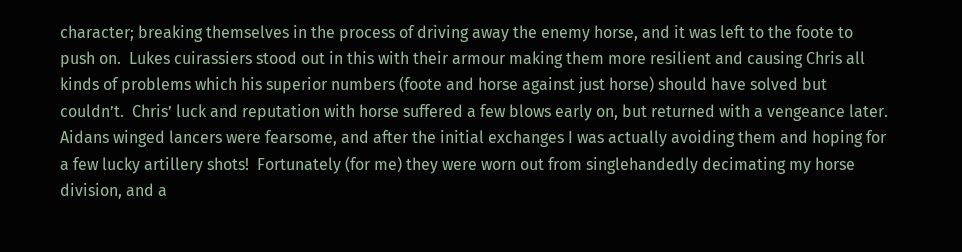character; breaking themselves in the process of driving away the enemy horse, and it was left to the foote to push on.  Lukes cuirassiers stood out in this with their armour making them more resilient and causing Chris all kinds of problems which his superior numbers (foote and horse against just horse) should have solved but couldn’t.  Chris’ luck and reputation with horse suffered a few blows early on, but returned with a vengeance later.  Aidans winged lancers were fearsome, and after the initial exchanges I was actually avoiding them and hoping for a few lucky artillery shots!  Fortunately (for me) they were worn out from singlehandedly decimating my horse division, and a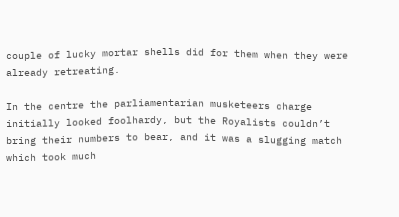couple of lucky mortar shells did for them when they were already retreating.

In the centre the parliamentarian musketeers charge initially looked foolhardy, but the Royalists couldn’t bring their numbers to bear, and it was a slugging match which took much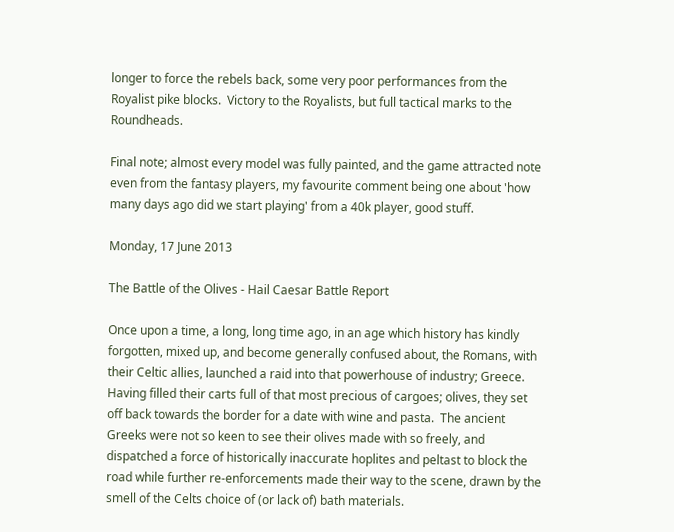longer to force the rebels back, some very poor performances from the Royalist pike blocks.  Victory to the Royalists, but full tactical marks to the Roundheads.

Final note; almost every model was fully painted, and the game attracted note even from the fantasy players, my favourite comment being one about 'how many days ago did we start playing' from a 40k player, good stuff.

Monday, 17 June 2013

The Battle of the Olives - Hail Caesar Battle Report

Once upon a time, a long, long time ago, in an age which history has kindly forgotten, mixed up, and become generally confused about, the Romans, with their Celtic allies, launched a raid into that powerhouse of industry; Greece.  Having filled their carts full of that most precious of cargoes; olives, they set off back towards the border for a date with wine and pasta.  The ancient Greeks were not so keen to see their olives made with so freely, and dispatched a force of historically inaccurate hoplites and peltast to block the road while further re-enforcements made their way to the scene, drawn by the smell of the Celts choice of (or lack of) bath materials.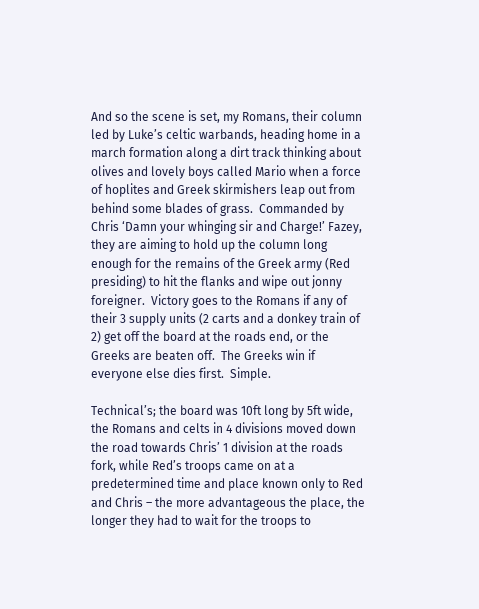And so the scene is set, my Romans, their column led by Luke’s celtic warbands, heading home in a march formation along a dirt track thinking about olives and lovely boys called Mario when a force of hoplites and Greek skirmishers leap out from behind some blades of grass.  Commanded by Chris ‘Damn your whinging sir and Charge!’ Fazey, they are aiming to hold up the column long enough for the remains of the Greek army (Red presiding) to hit the flanks and wipe out jonny foreigner.  Victory goes to the Romans if any of their 3 supply units (2 carts and a donkey train of 2) get off the board at the roads end, or the Greeks are beaten off.  The Greeks win if everyone else dies first.  Simple.

Technical’s; the board was 10ft long by 5ft wide, the Romans and celts in 4 divisions moved down the road towards Chris’ 1 division at the roads fork, while Red’s troops came on at a predetermined time and place known only to Red and Chris – the more advantageous the place, the longer they had to wait for the troops to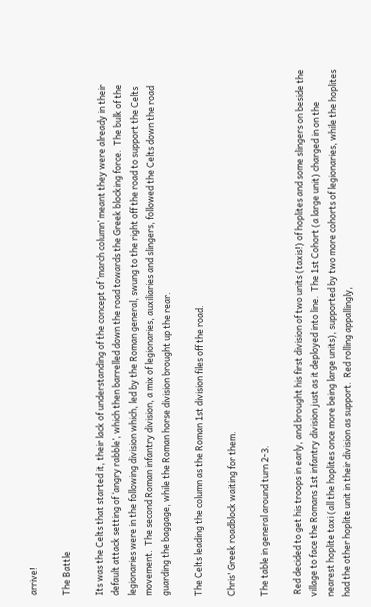arrive!

The Battle

Its was the Celts that started it, their lack of understanding of the concept of ‘march column’ meant they were already in their default attack setting of ‘angry rabble’, which then barrelled down the road towards the Greek blocking force.  The bulk of the legionaries were in the following division which, led by the Roman general, swung to the right off the road to support the Celts movement.  The second Roman infantry division, a mix of legionaries, auxiliaries and slingers, followed the Celts down the road guarding the baggage, while the Roman horse division brought up the rear.

The Celts leading the column as the Roman 1st division files off the road.

Chris' Greek roadblock waiting for them.

The table in general around turn 2-3.

 Red decided to get his troops in early, and brought his first division of two units (taxis!) of hoplites and some slingers on beside the village to face the Romans 1st infantry division just as it deployed into line.  The 1st Cohort (a large unit) charged in on the nearest hoplite taxi (all the hoplites once more being large units), supported by two more cohorts of legionaries, while the hoplites had the other hoplite unit in their division as support.  Red rolling appallingly,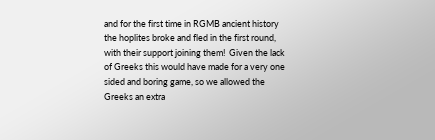and for the first time in RGMB ancient history the hoplites broke and fled in the first round, with their support joining them!  Given the lack of Greeks this would have made for a very one sided and boring game, so we allowed the Greeks an extra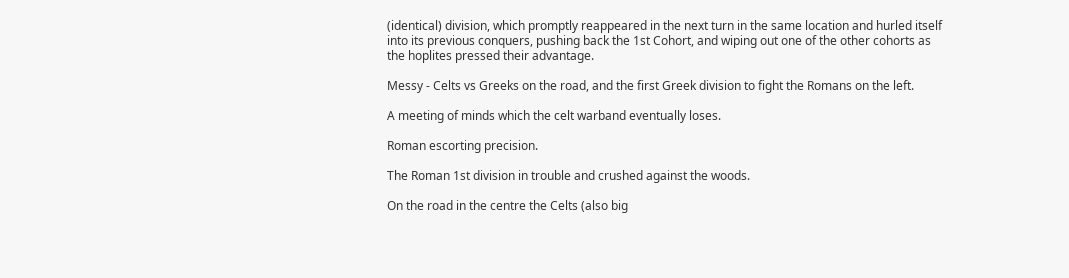(identical) division, which promptly reappeared in the next turn in the same location and hurled itself into its previous conquers, pushing back the 1st Cohort, and wiping out one of the other cohorts as the hoplites pressed their advantage.

Messy - Celts vs Greeks on the road, and the first Greek division to fight the Romans on the left.

A meeting of minds which the celt warband eventually loses.

Roman escorting precision.

The Roman 1st division in trouble and crushed against the woods.

On the road in the centre the Celts (also big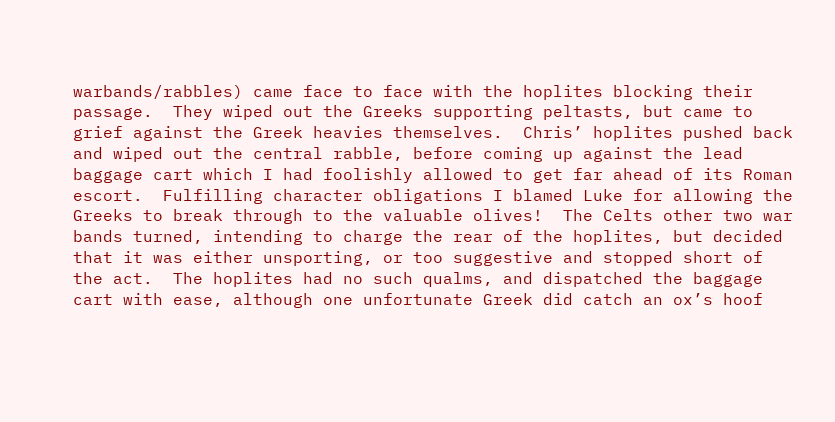warbands/rabbles) came face to face with the hoplites blocking their passage.  They wiped out the Greeks supporting peltasts, but came to grief against the Greek heavies themselves.  Chris’ hoplites pushed back and wiped out the central rabble, before coming up against the lead baggage cart which I had foolishly allowed to get far ahead of its Roman escort.  Fulfilling character obligations I blamed Luke for allowing the Greeks to break through to the valuable olives!  The Celts other two war bands turned, intending to charge the rear of the hoplites, but decided that it was either unsporting, or too suggestive and stopped short of the act.  The hoplites had no such qualms, and dispatched the baggage cart with ease, although one unfortunate Greek did catch an ox’s hoof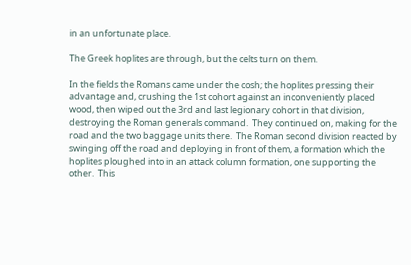in an unfortunate place.

The Greek hoplites are through, but the celts turn on them.

In the fields the Romans came under the cosh; the hoplites pressing their advantage and, crushing the 1st cohort against an inconveniently placed wood, then wiped out the 3rd and last legionary cohort in that division, destroying the Roman generals command.  They continued on, making for the road and the two baggage units there.  The Roman second division reacted by swinging off the road and deploying in front of them, a formation which the hoplites ploughed into in an attack column formation, one supporting the other.  This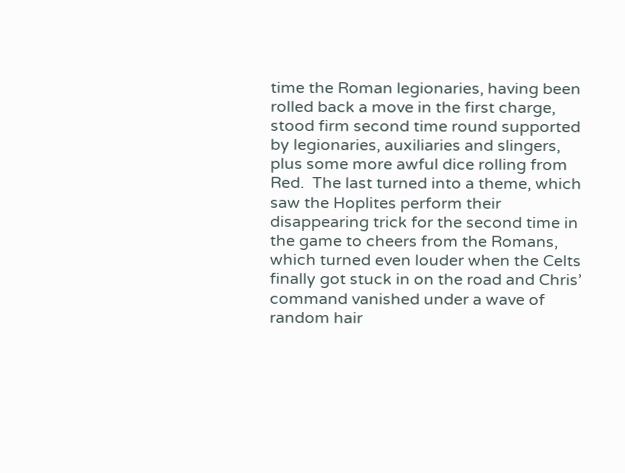time the Roman legionaries, having been rolled back a move in the first charge, stood firm second time round supported by legionaries, auxiliaries and slingers, plus some more awful dice rolling from Red.  The last turned into a theme, which saw the Hoplites perform their disappearing trick for the second time in the game to cheers from the Romans, which turned even louder when the Celts finally got stuck in on the road and Chris’ command vanished under a wave of random hair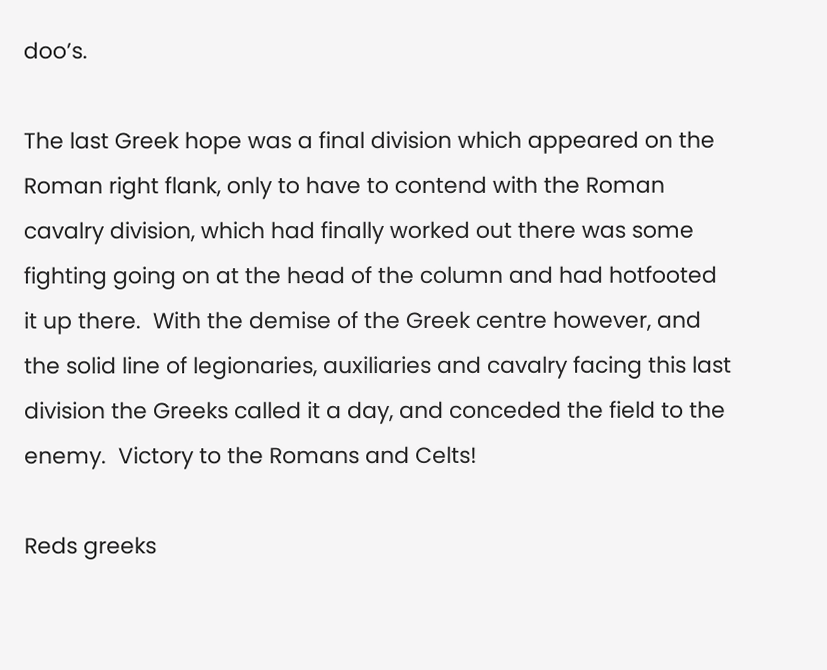doo’s.

The last Greek hope was a final division which appeared on the Roman right flank, only to have to contend with the Roman cavalry division, which had finally worked out there was some fighting going on at the head of the column and had hotfooted it up there.  With the demise of the Greek centre however, and the solid line of legionaries, auxiliaries and cavalry facing this last division the Greeks called it a day, and conceded the field to the enemy.  Victory to the Romans and Celts!

Reds greeks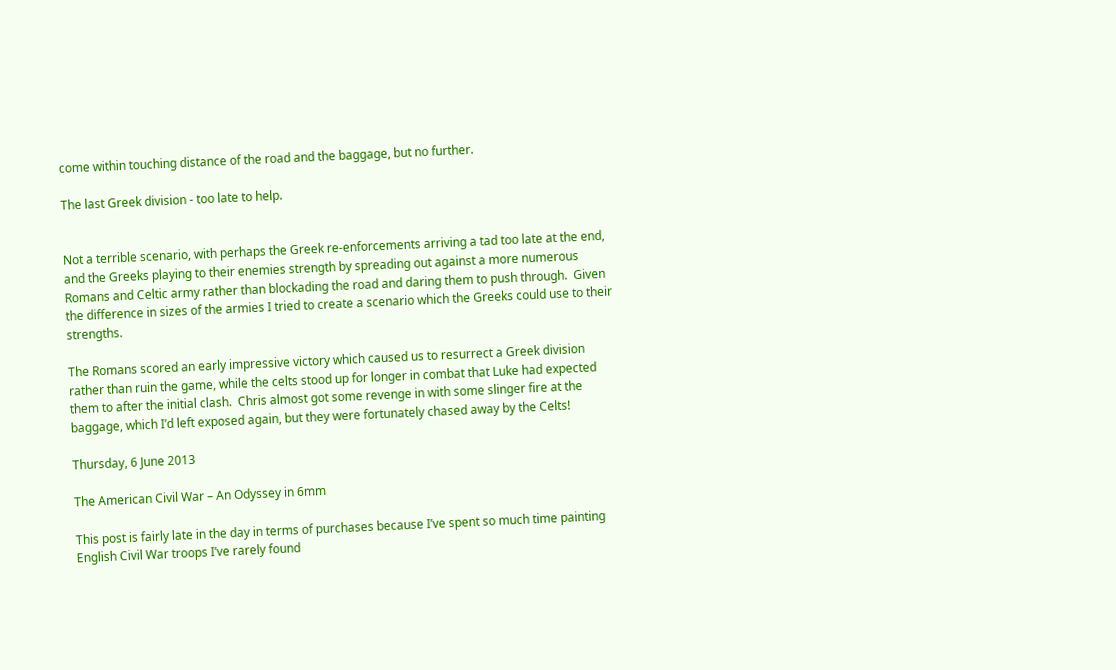come within touching distance of the road and the baggage, but no further.

The last Greek division - too late to help.


Not a terrible scenario, with perhaps the Greek re-enforcements arriving a tad too late at the end, and the Greeks playing to their enemies strength by spreading out against a more numerous Romans and Celtic army rather than blockading the road and daring them to push through.  Given the difference in sizes of the armies I tried to create a scenario which the Greeks could use to their strengths.

The Romans scored an early impressive victory which caused us to resurrect a Greek division rather than ruin the game, while the celts stood up for longer in combat that Luke had expected them to after the initial clash.  Chris almost got some revenge in with some slinger fire at the baggage, which I’d left exposed again, but they were fortunately chased away by the Celts!

Thursday, 6 June 2013

The American Civil War – An Odyssey in 6mm

This post is fairly late in the day in terms of purchases because I’ve spent so much time painting English Civil War troops I’ve rarely found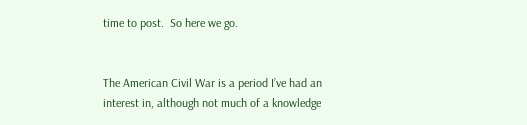time to post.  So here we go.


The American Civil War is a period I’ve had an interest in, although not much of a knowledge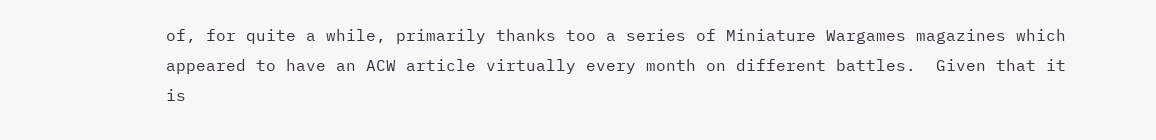of, for quite a while, primarily thanks too a series of Miniature Wargames magazines which appeared to have an ACW article virtually every month on different battles.  Given that it is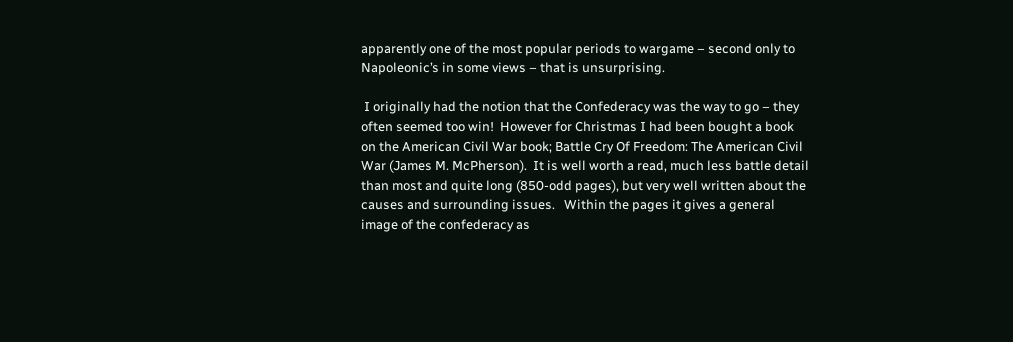apparently one of the most popular periods to wargame – second only to Napoleonic’s in some views – that is unsurprising.

 I originally had the notion that the Confederacy was the way to go – they often seemed too win!  However for Christmas I had been bought a book on the American Civil War book; Battle Cry Of Freedom: The American Civil War (James M. McPherson).  It is well worth a read, much less battle detail than most and quite long (850-odd pages), but very well written about the causes and surrounding issues.   Within the pages it gives a general image of the confederacy as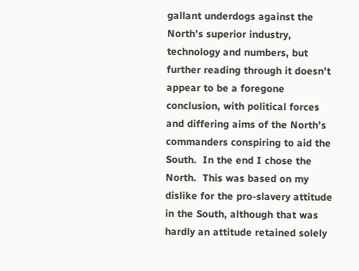gallant underdogs against the North’s superior industry, technology and numbers, but further reading through it doesn’t appear to be a foregone conclusion, with political forces and differing aims of the North’s commanders conspiring to aid the South.  In the end I chose the North.  This was based on my dislike for the pro-slavery attitude in the South, although that was hardly an attitude retained solely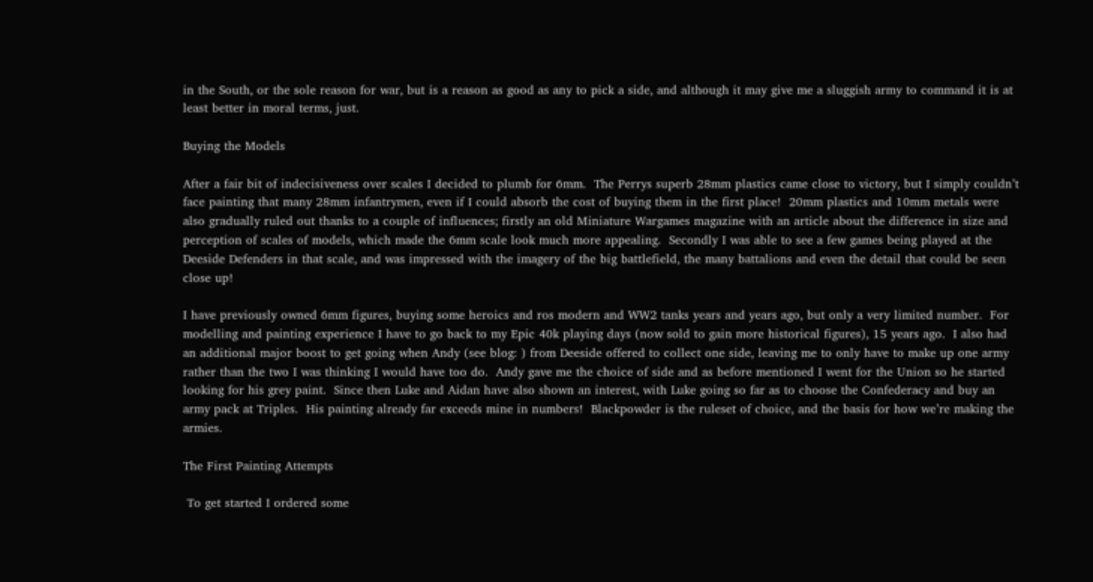in the South, or the sole reason for war, but is a reason as good as any to pick a side, and although it may give me a sluggish army to command it is at least better in moral terms, just.

Buying the Models

After a fair bit of indecisiveness over scales I decided to plumb for 6mm.  The Perrys superb 28mm plastics came close to victory, but I simply couldn’t face painting that many 28mm infantrymen, even if I could absorb the cost of buying them in the first place!  20mm plastics and 10mm metals were also gradually ruled out thanks to a couple of influences; firstly an old Miniature Wargames magazine with an article about the difference in size and perception of scales of models, which made the 6mm scale look much more appealing.  Secondly I was able to see a few games being played at the Deeside Defenders in that scale, and was impressed with the imagery of the big battlefield, the many battalions and even the detail that could be seen close up!

I have previously owned 6mm figures, buying some heroics and ros modern and WW2 tanks years and years ago, but only a very limited number.  For modelling and painting experience I have to go back to my Epic 40k playing days (now sold to gain more historical figures), 15 years ago.  I also had an additional major boost to get going when Andy (see blog: ) from Deeside offered to collect one side, leaving me to only have to make up one army rather than the two I was thinking I would have too do.  Andy gave me the choice of side and as before mentioned I went for the Union so he started looking for his grey paint.  Since then Luke and Aidan have also shown an interest, with Luke going so far as to choose the Confederacy and buy an army pack at Triples.  His painting already far exceeds mine in numbers!  Blackpowder is the ruleset of choice, and the basis for how we’re making the armies.

The First Painting Attempts

 To get started I ordered some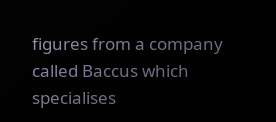figures from a company called Baccus which specialises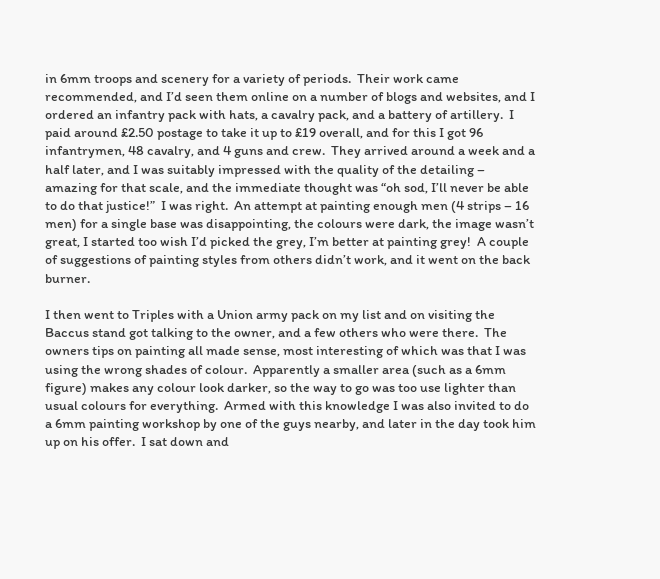in 6mm troops and scenery for a variety of periods.  Their work came recommended, and I’d seen them online on a number of blogs and websites, and I ordered an infantry pack with hats, a cavalry pack, and a battery of artillery.  I paid around £2.50 postage to take it up to £19 overall, and for this I got 96 infantrymen, 48 cavalry, and 4 guns and crew.  They arrived around a week and a half later, and I was suitably impressed with the quality of the detailing – amazing for that scale, and the immediate thought was “oh sod, I’ll never be able to do that justice!”  I was right.  An attempt at painting enough men (4 strips – 16 men) for a single base was disappointing, the colours were dark, the image wasn’t great, I started too wish I’d picked the grey, I’m better at painting grey!  A couple of suggestions of painting styles from others didn’t work, and it went on the back burner.

I then went to Triples with a Union army pack on my list and on visiting the Baccus stand got talking to the owner, and a few others who were there.  The owners tips on painting all made sense, most interesting of which was that I was using the wrong shades of colour.  Apparently a smaller area (such as a 6mm figure) makes any colour look darker, so the way to go was too use lighter than usual colours for everything.  Armed with this knowledge I was also invited to do a 6mm painting workshop by one of the guys nearby, and later in the day took him up on his offer.  I sat down and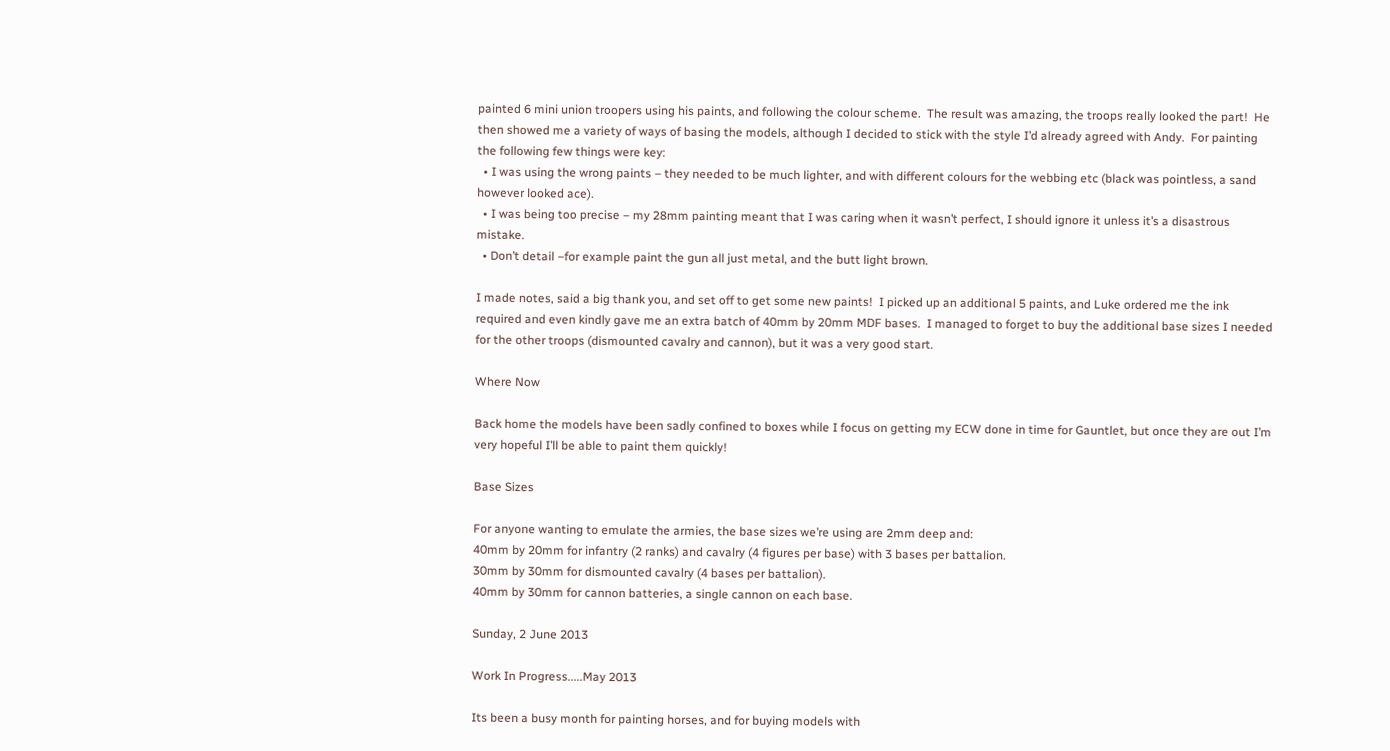painted 6 mini union troopers using his paints, and following the colour scheme.  The result was amazing, the troops really looked the part!  He then showed me a variety of ways of basing the models, although I decided to stick with the style I’d already agreed with Andy.  For painting the following few things were key:
  • I was using the wrong paints – they needed to be much lighter, and with different colours for the webbing etc (black was pointless, a sand however looked ace).
  • I was being too precise – my 28mm painting meant that I was caring when it wasn’t perfect, I should ignore it unless it’s a disastrous mistake.
  • Don’t detail –for example paint the gun all just metal, and the butt light brown.

I made notes, said a big thank you, and set off to get some new paints!  I picked up an additional 5 paints, and Luke ordered me the ink required and even kindly gave me an extra batch of 40mm by 20mm MDF bases.  I managed to forget to buy the additional base sizes I needed for the other troops (dismounted cavalry and cannon), but it was a very good start.

Where Now

Back home the models have been sadly confined to boxes while I focus on getting my ECW done in time for Gauntlet, but once they are out I’m very hopeful I’ll be able to paint them quickly!

Base Sizes

For anyone wanting to emulate the armies, the base sizes we’re using are 2mm deep and:
40mm by 20mm for infantry (2 ranks) and cavalry (4 figures per base) with 3 bases per battalion.
30mm by 30mm for dismounted cavalry (4 bases per battalion).
40mm by 30mm for cannon batteries, a single cannon on each base.

Sunday, 2 June 2013

Work In Progress.....May 2013

Its been a busy month for painting horses, and for buying models with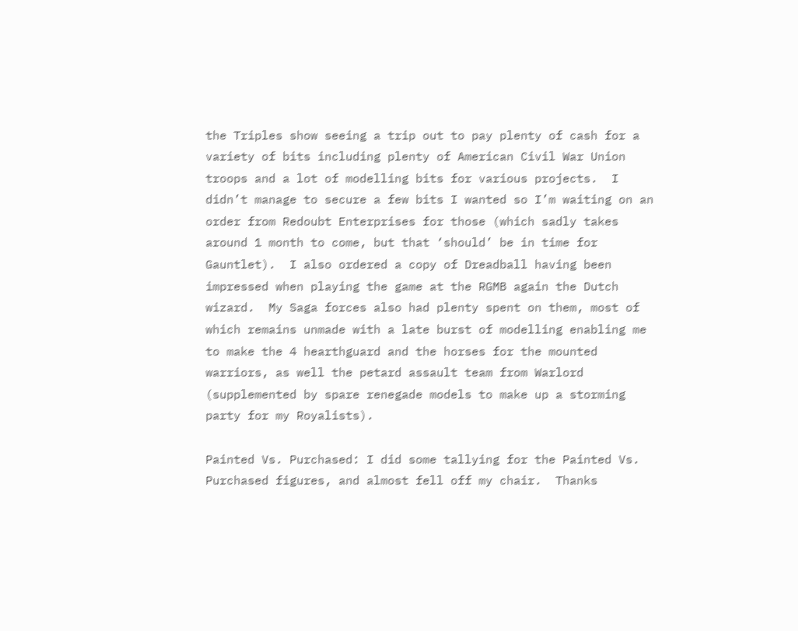the Triples show seeing a trip out to pay plenty of cash for a variety of bits including plenty of American Civil War Union troops and a lot of modelling bits for various projects.  I didn’t manage to secure a few bits I wanted so I’m waiting on an order from Redoubt Enterprises for those (which sadly takes around 1 month to come, but that ‘should’ be in time for Gauntlet).  I also ordered a copy of Dreadball having been impressed when playing the game at the RGMB again the Dutch wizard.  My Saga forces also had plenty spent on them, most of which remains unmade with a late burst of modelling enabling me to make the 4 hearthguard and the horses for the mounted warriors, as well the petard assault team from Warlord (supplemented by spare renegade models to make up a storming party for my Royalists).

Painted Vs. Purchased: I did some tallying for the Painted Vs. Purchased figures, and almost fell off my chair.  Thanks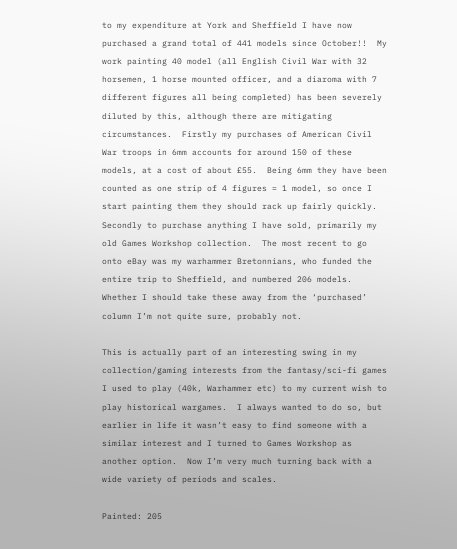to my expenditure at York and Sheffield I have now purchased a grand total of 441 models since October!!  My work painting 40 model (all English Civil War with 32 horsemen, 1 horse mounted officer, and a diaroma with 7 different figures all being completed) has been severely diluted by this, although there are mitigating circumstances.  Firstly my purchases of American Civil War troops in 6mm accounts for around 150 of these models, at a cost of about £55.  Being 6mm they have been counted as one strip of 4 figures = 1 model, so once I start painting them they should rack up fairly quickly.  Secondly to purchase anything I have sold, primarily my old Games Workshop collection.  The most recent to go onto eBay was my warhammer Bretonnians, who funded the entire trip to Sheffield, and numbered 206 models.  Whether I should take these away from the ‘purchased’ column I’m not quite sure, probably not.

This is actually part of an interesting swing in my collection/gaming interests from the fantasy/sci-fi games I used to play (40k, Warhammer etc) to my current wish to play historical wargames.  I always wanted to do so, but earlier in life it wasn’t easy to find someone with a similar interest and I turned to Games Workshop as another option.  Now I’m very much turning back with a wide variety of periods and scales.

Painted: 205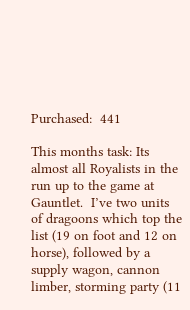Purchased:  441

This months task: Its almost all Royalists in the run up to the game at Gauntlet.  I’ve two units of dragoons which top the list (19 on foot and 12 on horse), followed by a supply wagon, cannon limber, storming party (11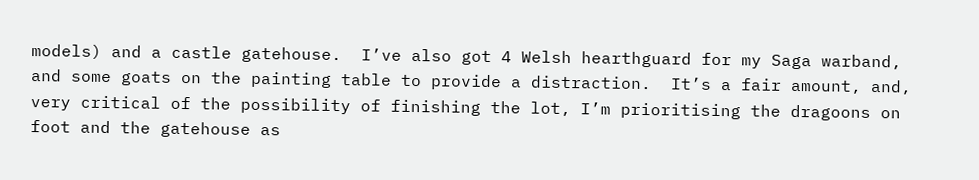models) and a castle gatehouse.  I’ve also got 4 Welsh hearthguard for my Saga warband, and some goats on the painting table to provide a distraction.  It’s a fair amount, and, very critical of the possibility of finishing the lot, I’m prioritising the dragoons on foot and the gatehouse as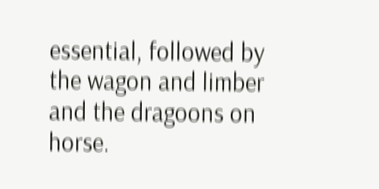essential, followed by the wagon and limber and the dragoons on horse.